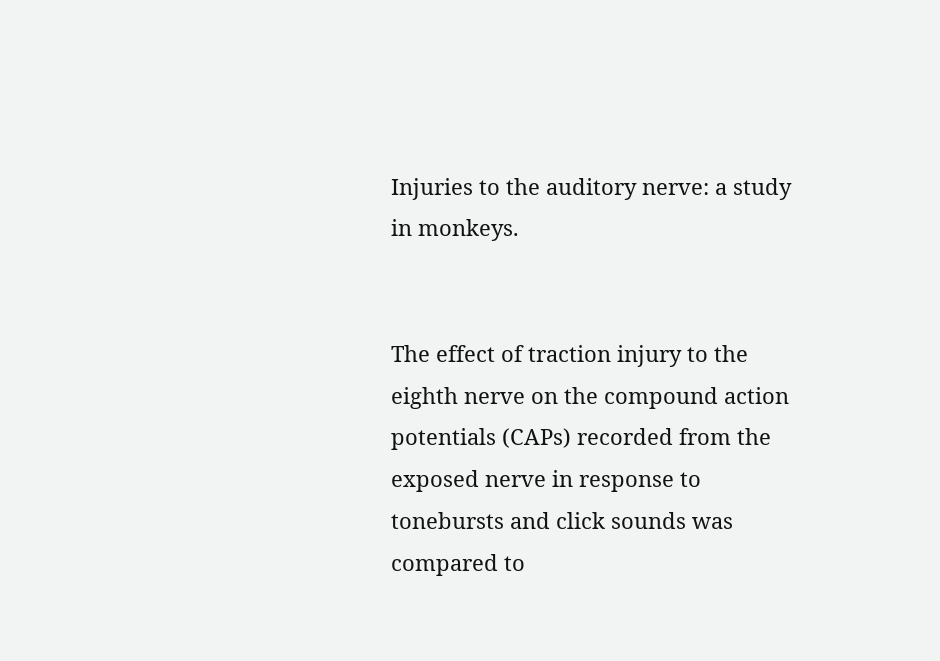Injuries to the auditory nerve: a study in monkeys.


The effect of traction injury to the eighth nerve on the compound action potentials (CAPs) recorded from the exposed nerve in response to tonebursts and click sounds was compared to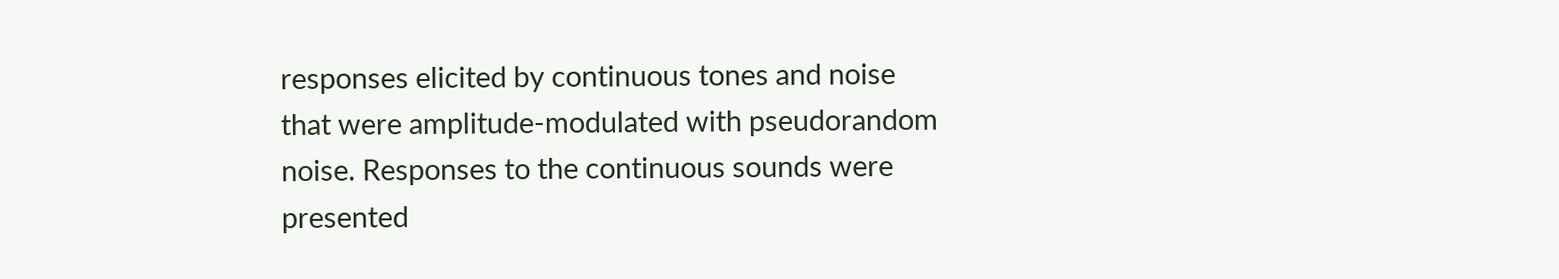responses elicited by continuous tones and noise that were amplitude-modulated with pseudorandom noise. Responses to the continuous sounds were presented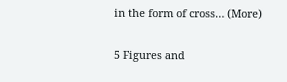in the form of cross… (More)


5 Figures and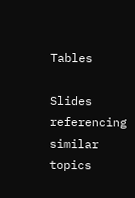Tables

Slides referencing similar topics